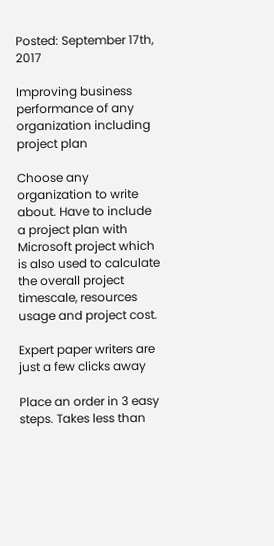Posted: September 17th, 2017

Improving business performance of any organization including project plan

Choose any organization to write about. Have to include a project plan with Microsoft project which is also used to calculate the overall project timescale, resources usage and project cost.

Expert paper writers are just a few clicks away

Place an order in 3 easy steps. Takes less than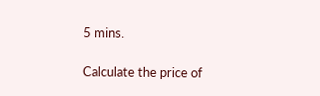5 mins.

Calculate the price of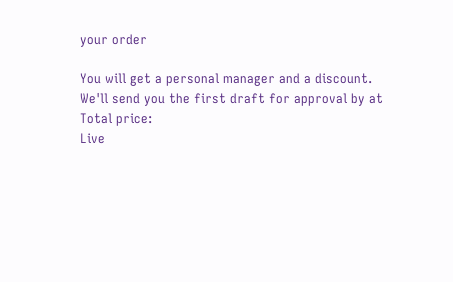your order

You will get a personal manager and a discount.
We'll send you the first draft for approval by at
Total price:
Live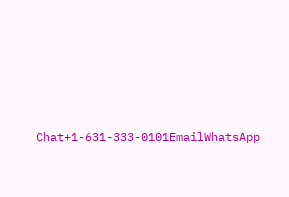Chat+1-631-333-0101EmailWhatsApp